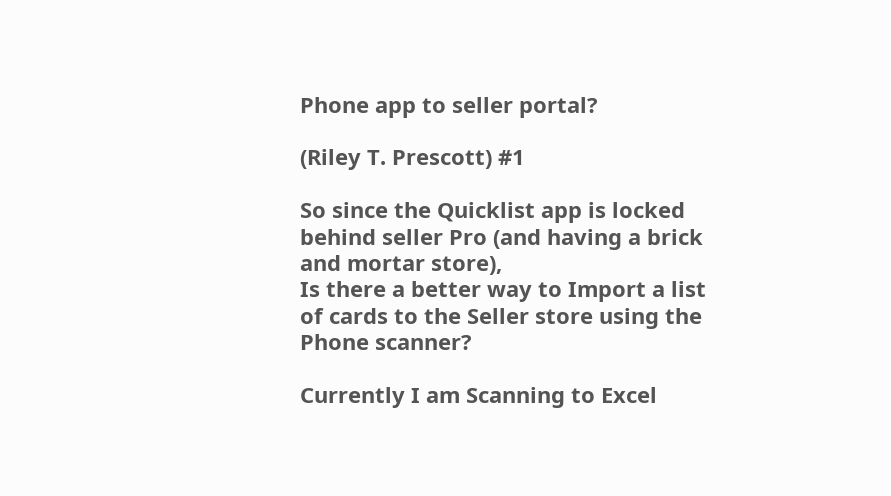Phone app to seller portal?

(Riley T. Prescott) #1

So since the Quicklist app is locked behind seller Pro (and having a brick and mortar store),
Is there a better way to Import a list of cards to the Seller store using the Phone scanner?

Currently I am Scanning to Excel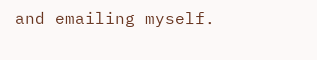and emailing myself.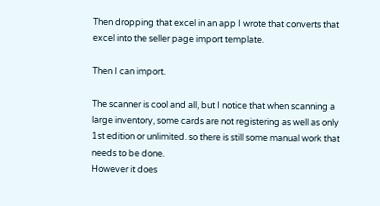Then dropping that excel in an app I wrote that converts that excel into the seller page import template.

Then I can import.

The scanner is cool and all, but I notice that when scanning a large inventory, some cards are not registering as well as only 1st edition or unlimited. so there is still some manual work that needs to be done.
However it does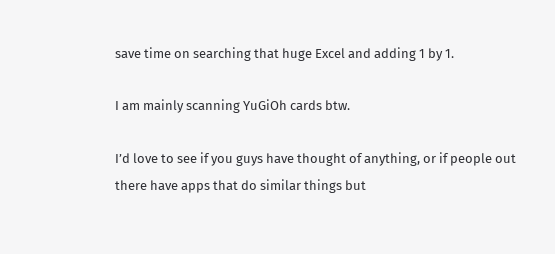save time on searching that huge Excel and adding 1 by 1.

I am mainly scanning YuGiOh cards btw.

I’d love to see if you guys have thought of anything, or if people out there have apps that do similar things but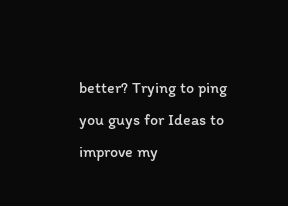better? Trying to ping you guys for Ideas to improve my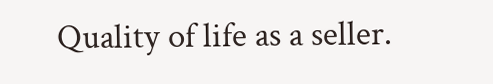Quality of life as a seller.